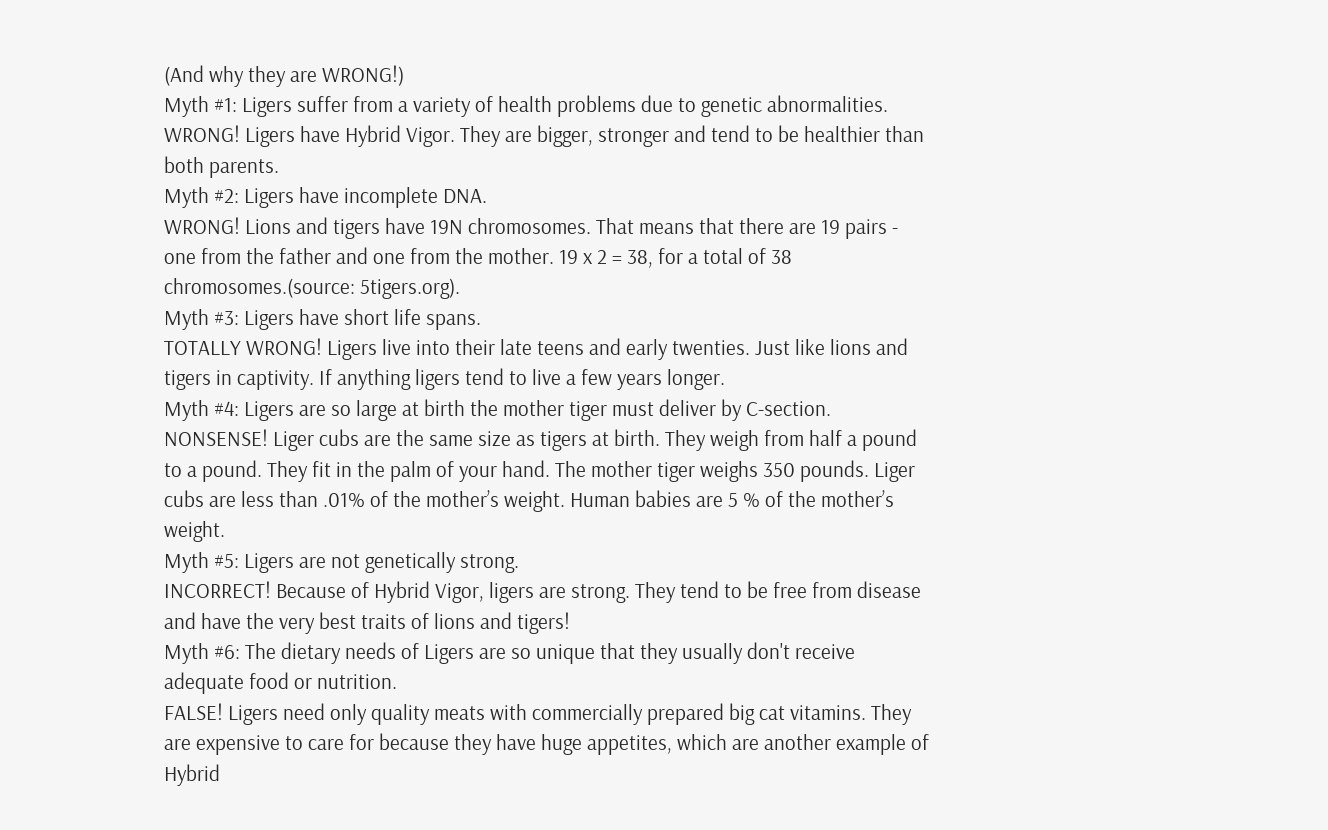(And why they are WRONG!)
Myth #1: Ligers suffer from a variety of health problems due to genetic abnormalities.
WRONG! Ligers have Hybrid Vigor. They are bigger, stronger and tend to be healthier than both parents.
Myth #2: Ligers have incomplete DNA.
WRONG! Lions and tigers have 19N chromosomes. That means that there are 19 pairs - one from the father and one from the mother. 19 x 2 = 38, for a total of 38 chromosomes.(source: 5tigers.org).
Myth #3: Ligers have short life spans.
TOTALLY WRONG! Ligers live into their late teens and early twenties. Just like lions and tigers in captivity. If anything ligers tend to live a few years longer.
Myth #4: Ligers are so large at birth the mother tiger must deliver by C-section.
NONSENSE! Liger cubs are the same size as tigers at birth. They weigh from half a pound to a pound. They fit in the palm of your hand. The mother tiger weighs 350 pounds. Liger cubs are less than .01% of the mother’s weight. Human babies are 5 % of the mother’s weight.
Myth #5: Ligers are not genetically strong.
INCORRECT! Because of Hybrid Vigor, ligers are strong. They tend to be free from disease and have the very best traits of lions and tigers!
Myth #6: The dietary needs of Ligers are so unique that they usually don't receive adequate food or nutrition.
FALSE! Ligers need only quality meats with commercially prepared big cat vitamins. They are expensive to care for because they have huge appetites, which are another example of Hybrid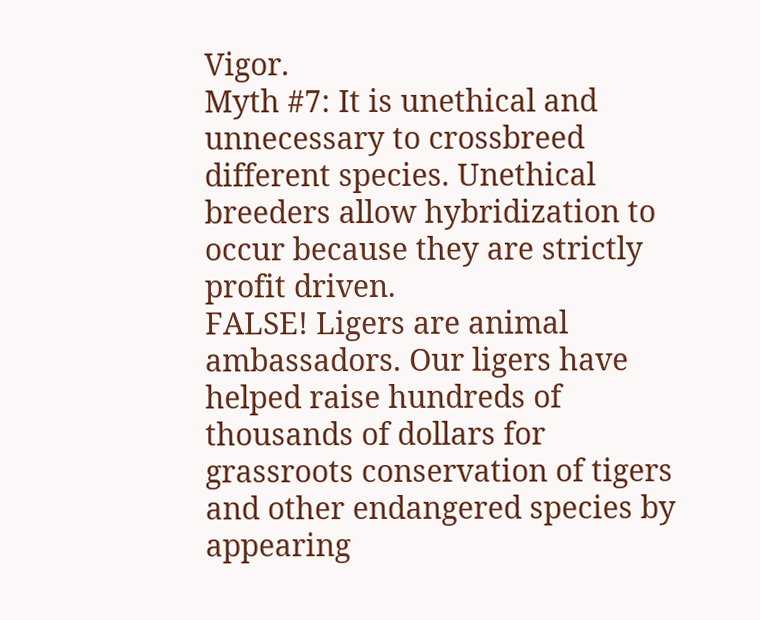Vigor.
Myth #7: It is unethical and unnecessary to crossbreed different species. Unethical breeders allow hybridization to occur because they are strictly profit driven.
FALSE! Ligers are animal ambassadors. Our ligers have helped raise hundreds of thousands of dollars for grassroots conservation of tigers and other endangered species by appearing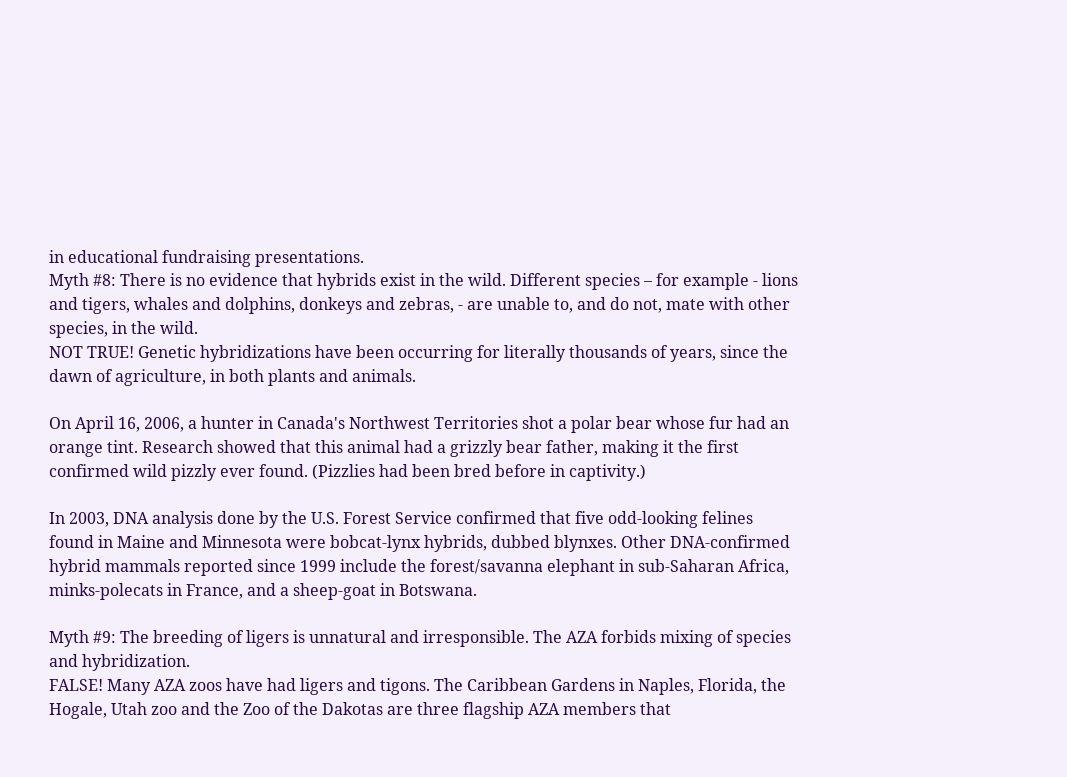in educational fundraising presentations.
Myth #8: There is no evidence that hybrids exist in the wild. Different species – for example - lions and tigers, whales and dolphins, donkeys and zebras, - are unable to, and do not, mate with other species, in the wild.
NOT TRUE! Genetic hybridizations have been occurring for literally thousands of years, since the dawn of agriculture, in both plants and animals.

On April 16, 2006, a hunter in Canada's Northwest Territories shot a polar bear whose fur had an orange tint. Research showed that this animal had a grizzly bear father, making it the first confirmed wild pizzly ever found. (Pizzlies had been bred before in captivity.)

In 2003, DNA analysis done by the U.S. Forest Service confirmed that five odd-looking felines found in Maine and Minnesota were bobcat-lynx hybrids, dubbed blynxes. Other DNA-confirmed hybrid mammals reported since 1999 include the forest/savanna elephant in sub-Saharan Africa, minks-polecats in France, and a sheep-goat in Botswana.

Myth #9: The breeding of ligers is unnatural and irresponsible. The AZA forbids mixing of species and hybridization.
FALSE! Many AZA zoos have had ligers and tigons. The Caribbean Gardens in Naples, Florida, the Hogale, Utah zoo and the Zoo of the Dakotas are three flagship AZA members that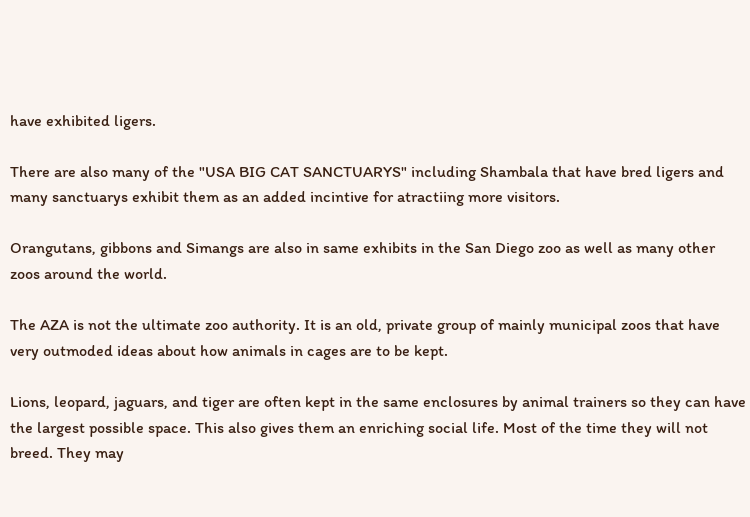have exhibited ligers.

There are also many of the "USA BIG CAT SANCTUARYS" including Shambala that have bred ligers and many sanctuarys exhibit them as an added incintive for atractiing more visitors.

Orangutans, gibbons and Simangs are also in same exhibits in the San Diego zoo as well as many other zoos around the world.

The AZA is not the ultimate zoo authority. It is an old, private group of mainly municipal zoos that have very outmoded ideas about how animals in cages are to be kept.

Lions, leopard, jaguars, and tiger are often kept in the same enclosures by animal trainers so they can have the largest possible space. This also gives them an enriching social life. Most of the time they will not breed. They may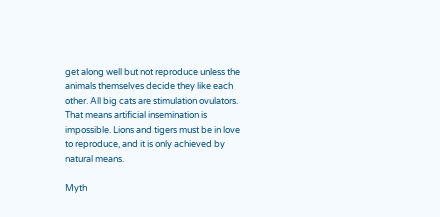get along well but not reproduce unless the animals themselves decide they like each other. All big cats are stimulation ovulators. That means artificial insemination is impossible. Lions and tigers must be in love to reproduce, and it is only achieved by natural means.

Myth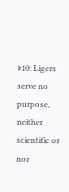#10: Ligers serve no purpose, neither scientific or nor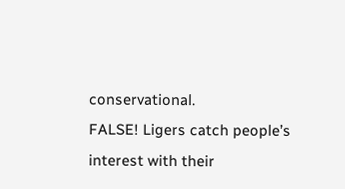conservational.
FALSE! Ligers catch people’s interest with their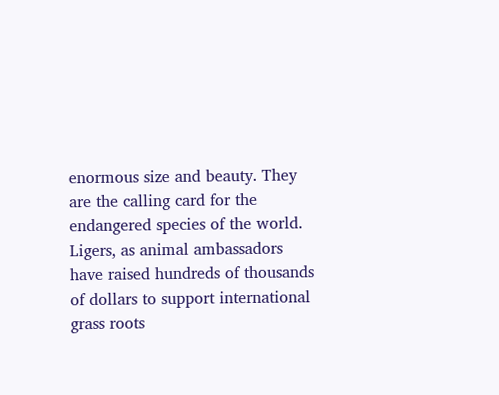enormous size and beauty. They are the calling card for the endangered species of the world. Ligers, as animal ambassadors have raised hundreds of thousands of dollars to support international grass roots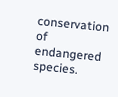conservation of endangered species.